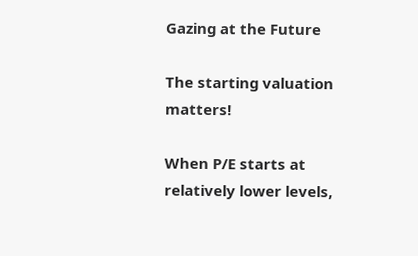Gazing at the Future

The starting valuation matters!

When P/E starts at relatively lower levels,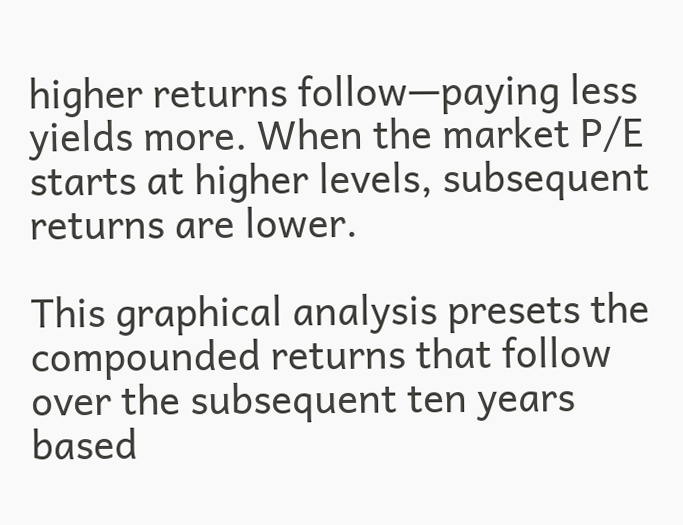higher returns follow—paying less yields more. When the market P/E starts at higher levels, subsequent returns are lower.

This graphical analysis presets the compounded returns that follow over the subsequent ten years based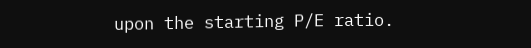upon the starting P/E ratio.